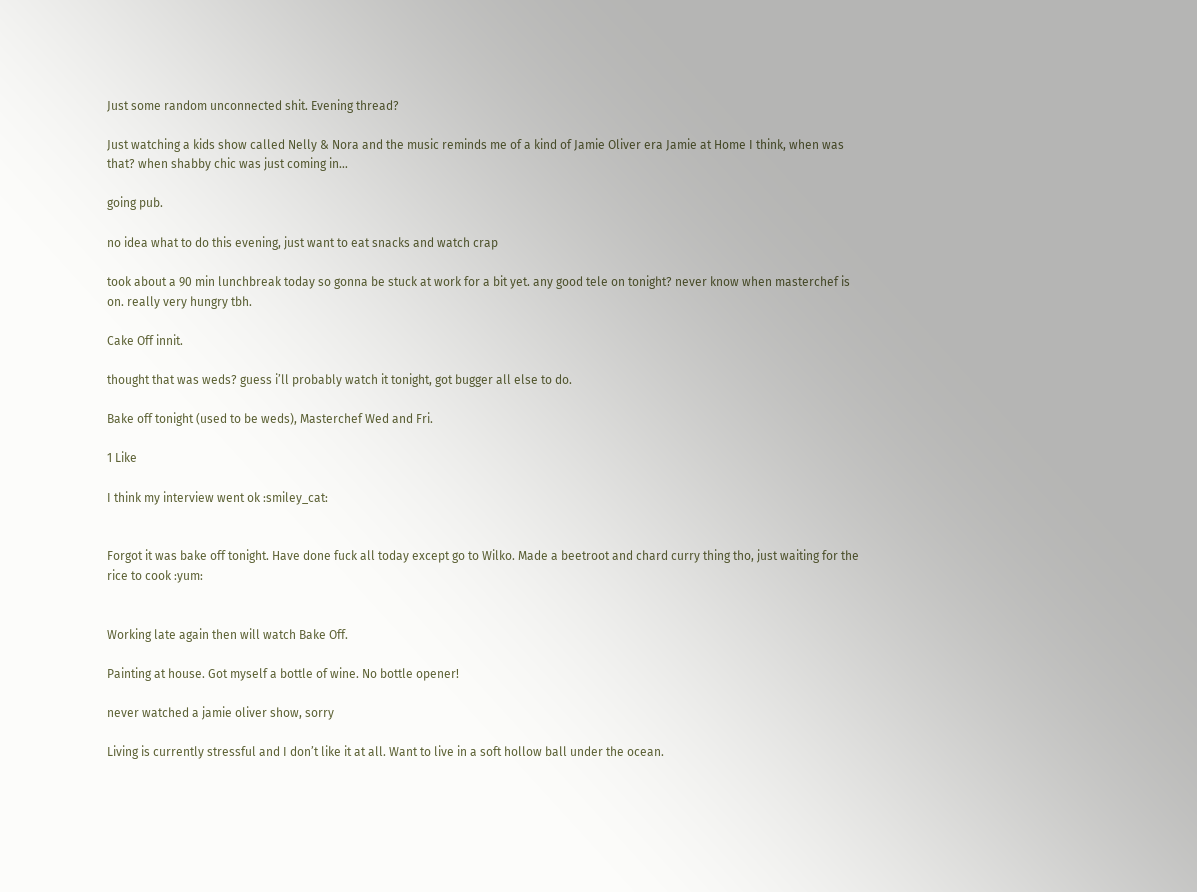Just some random unconnected shit. Evening thread?

Just watching a kids show called Nelly & Nora and the music reminds me of a kind of Jamie Oliver era Jamie at Home I think, when was that? when shabby chic was just coming in…

going pub.

no idea what to do this evening, just want to eat snacks and watch crap

took about a 90 min lunchbreak today so gonna be stuck at work for a bit yet. any good tele on tonight? never know when masterchef is on. really very hungry tbh.

Cake Off innit.

thought that was weds? guess i’ll probably watch it tonight, got bugger all else to do.

Bake off tonight (used to be weds), Masterchef Wed and Fri.

1 Like

I think my interview went ok :smiley_cat:


Forgot it was bake off tonight. Have done fuck all today except go to Wilko. Made a beetroot and chard curry thing tho, just waiting for the rice to cook :yum:


Working late again then will watch Bake Off.

Painting at house. Got myself a bottle of wine. No bottle opener!

never watched a jamie oliver show, sorry

Living is currently stressful and I don’t like it at all. Want to live in a soft hollow ball under the ocean.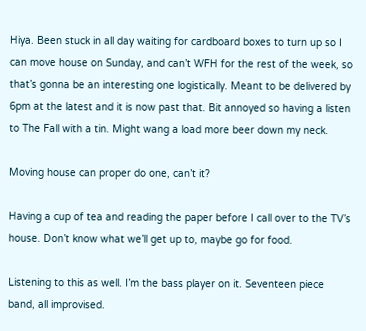Hiya. Been stuck in all day waiting for cardboard boxes to turn up so I can move house on Sunday, and can’t WFH for the rest of the week, so that’s gonna be an interesting one logistically. Meant to be delivered by 6pm at the latest and it is now past that. Bit annoyed so having a listen to The Fall with a tin. Might wang a load more beer down my neck.

Moving house can proper do one, can’t it?

Having a cup of tea and reading the paper before I call over to the TV’s house. Don’t know what we’ll get up to, maybe go for food.

Listening to this as well. I’m the bass player on it. Seventeen piece band, all improvised.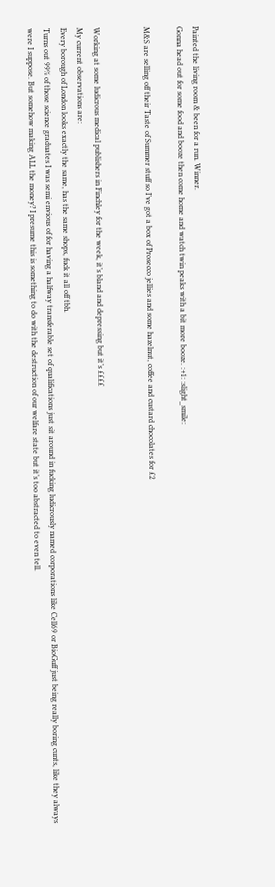Painted the living room & been for a run. Winner.
Gonna head out for some food and booze then come home and watch twin peaks with a bit more booze. :+1: :slight_smile:

M&S are selling off their Taste of Summer stuff so I’ve got a box of Prosecco jellies and some hazelnut, coffee and custard chocolates for £2


Working at some ludicrous medical publishers in Finchley for the week, it’s bland and depressing but it’s ££££
My current observations are:
Every borough of London looks exactly the same, has the same shops, fuck it all off tbh.
Turns out 99% of those science graduates I was semi envious of for having a halfway transferable set of qualifications just sit around in fucking ludicrously named corporations like Cell69 or BioGuff just being really boring cunts, like they always were I suppose. But somehow making ALL the money? I presume this is something to do with the destruction of our welfare state but it’s too abstracted to even tell.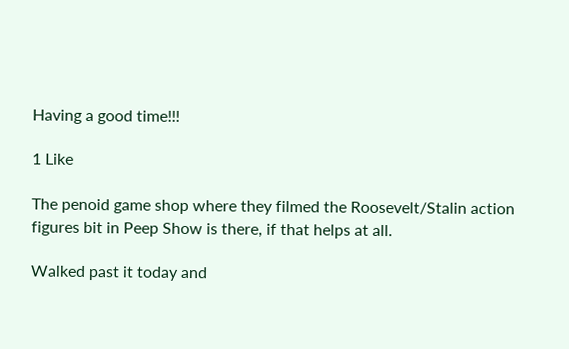Having a good time!!!

1 Like

The penoid game shop where they filmed the Roosevelt/Stalin action figures bit in Peep Show is there, if that helps at all.

Walked past it today and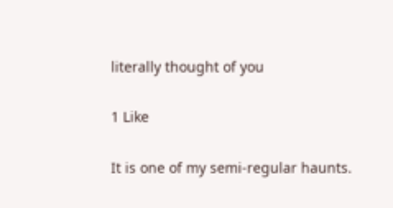literally thought of you

1 Like

It is one of my semi-regular haunts.